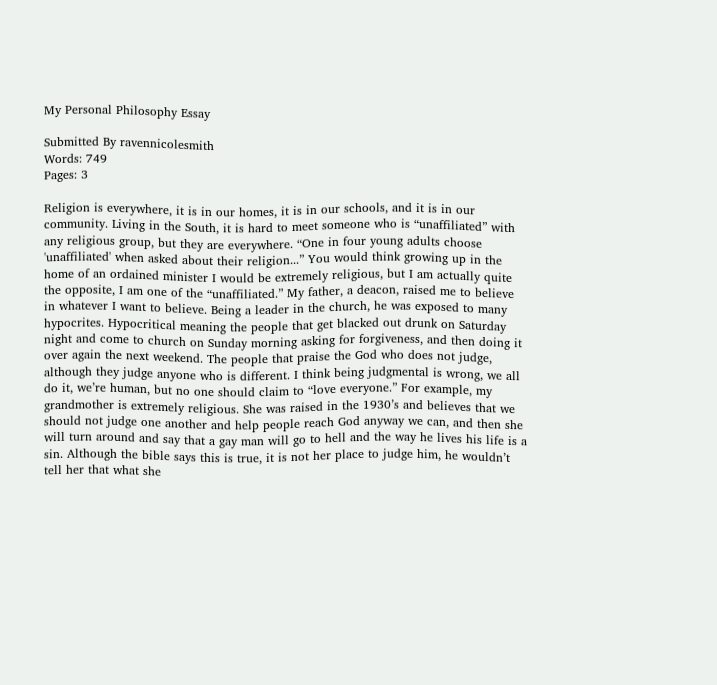My Personal Philosophy Essay

Submitted By ravennicolesmith
Words: 749
Pages: 3

Religion is everywhere, it is in our homes, it is in our schools, and it is in our community. Living in the South, it is hard to meet someone who is “unaffiliated” with any religious group, but they are everywhere. “One in four young adults choose 'unaffiliated' when asked about their religion...” You would think growing up in the home of an ordained minister I would be extremely religious, but I am actually quite the opposite, I am one of the “unaffiliated.” My father, a deacon, raised me to believe in whatever I want to believe. Being a leader in the church, he was exposed to many hypocrites. Hypocritical meaning the people that get blacked out drunk on Saturday night and come to church on Sunday morning asking for forgiveness, and then doing it over again the next weekend. The people that praise the God who does not judge, although they judge anyone who is different. I think being judgmental is wrong, we all do it, we’re human, but no one should claim to “love everyone.” For example, my grandmother is extremely religious. She was raised in the 1930’s and believes that we should not judge one another and help people reach God anyway we can, and then she will turn around and say that a gay man will go to hell and the way he lives his life is a sin. Although the bible says this is true, it is not her place to judge him, he wouldn’t tell her that what she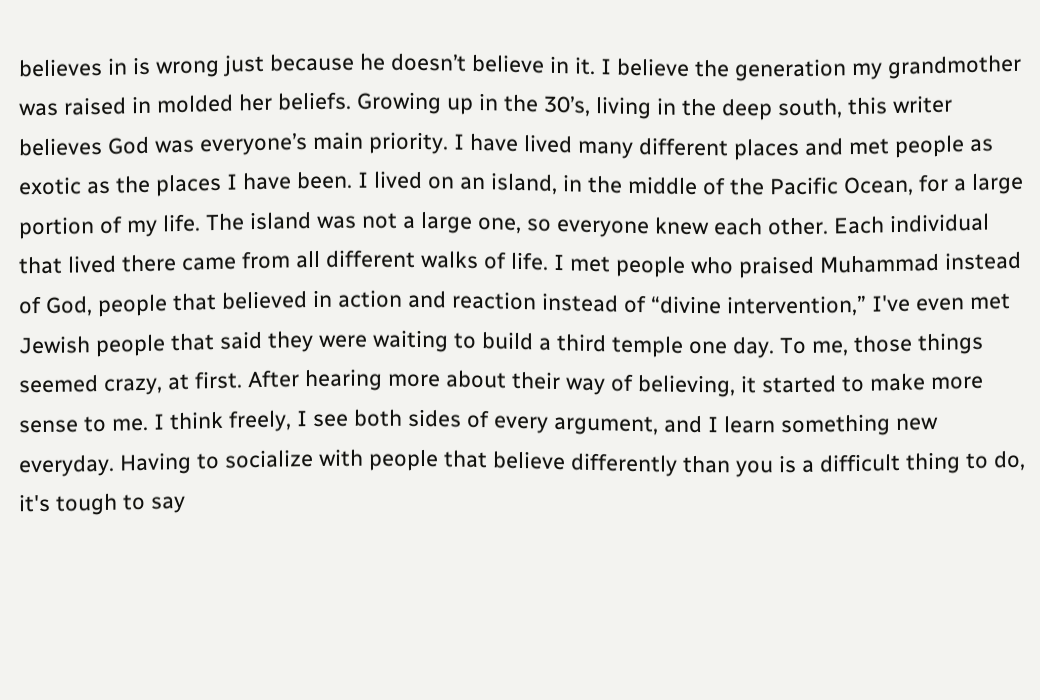believes in is wrong just because he doesn’t believe in it. I believe the generation my grandmother was raised in molded her beliefs. Growing up in the 30’s, living in the deep south, this writer believes God was everyone’s main priority. I have lived many different places and met people as exotic as the places I have been. I lived on an island, in the middle of the Pacific Ocean, for a large portion of my life. The island was not a large one, so everyone knew each other. Each individual that lived there came from all different walks of life. I met people who praised Muhammad instead of God, people that believed in action and reaction instead of “divine intervention,” I've even met Jewish people that said they were waiting to build a third temple one day. To me, those things seemed crazy, at first. After hearing more about their way of believing, it started to make more sense to me. I think freely, I see both sides of every argument, and I learn something new everyday. Having to socialize with people that believe differently than you is a difficult thing to do, it's tough to say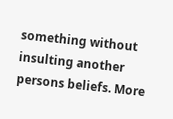something without insulting another persons beliefs. More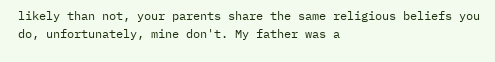likely than not, your parents share the same religious beliefs you do, unfortunately, mine don't. My father was a